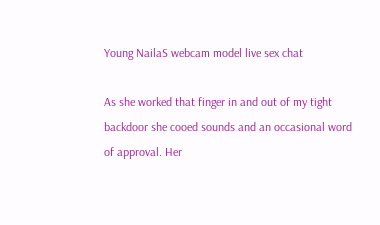Young NailaS webcam model live sex chat

As she worked that finger in and out of my tight backdoor she cooed sounds and an occasional word of approval. Her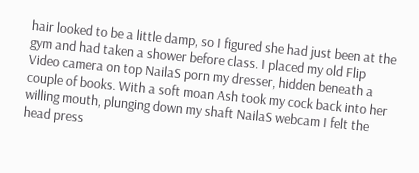hair looked to be a little damp, so I figured she had just been at the gym and had taken a shower before class. I placed my old Flip Video camera on top NailaS porn my dresser, hidden beneath a couple of books. With a soft moan Ash took my cock back into her willing mouth, plunging down my shaft NailaS webcam I felt the head press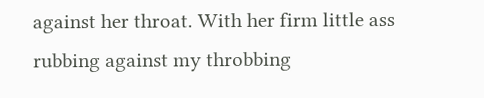against her throat. With her firm little ass rubbing against my throbbing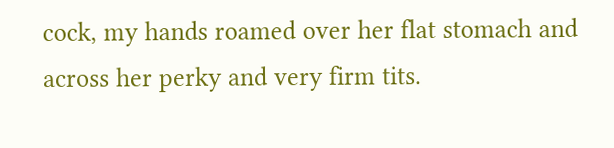cock, my hands roamed over her flat stomach and across her perky and very firm tits.